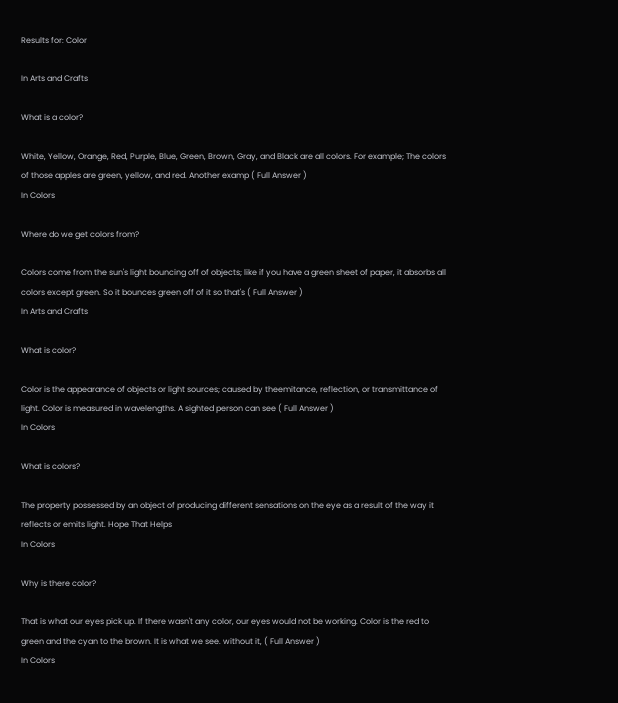Results for: Color

In Arts and Crafts

What is a color?

White, Yellow, Orange, Red, Purple, Blue, Green, Brown, Gray, and Black are all colors. For example; The colors of those apples are green, yellow, and red. Another examp ( Full Answer )
In Colors

Where do we get colors from?

Colors come from the sun's light bouncing off of objects; like if you have a green sheet of paper, it absorbs all colors except green. So it bounces green off of it so that's ( Full Answer )
In Arts and Crafts

What is color?

Color is the appearance of objects or light sources; caused by theemitance, reflection, or transmittance of light. Color is measured in wavelengths. A sighted person can see ( Full Answer )
In Colors

What is colors?

The property possessed by an object of producing different sensations on the eye as a result of the way it reflects or emits light. Hope That Helps
In Colors

Why is there color?

That is what our eyes pick up. If there wasn't any color, our eyes would not be working. Color is the red to green and the cyan to the brown. It is what we see. without it, ( Full Answer )
In Colors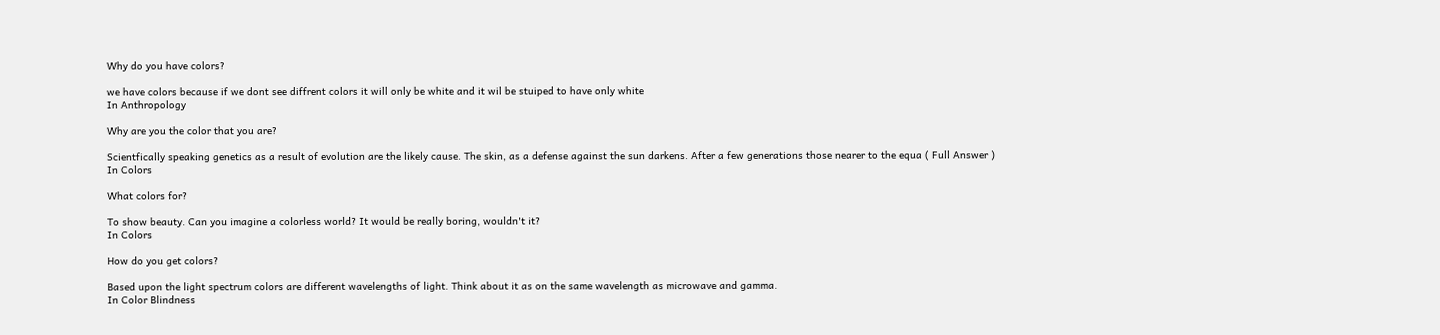Why do you have colors?

we have colors because if we dont see diffrent colors it will only be white and it wil be stuiped to have only white
In Anthropology

Why are you the color that you are?

Scientfically speaking genetics as a result of evolution are the likely cause. The skin, as a defense against the sun darkens. After a few generations those nearer to the equa ( Full Answer )
In Colors

What colors for?

To show beauty. Can you imagine a colorless world? It would be really boring, wouldn't it?
In Colors

How do you get colors?

Based upon the light spectrum colors are different wavelengths of light. Think about it as on the same wavelength as microwave and gamma.
In Color Blindness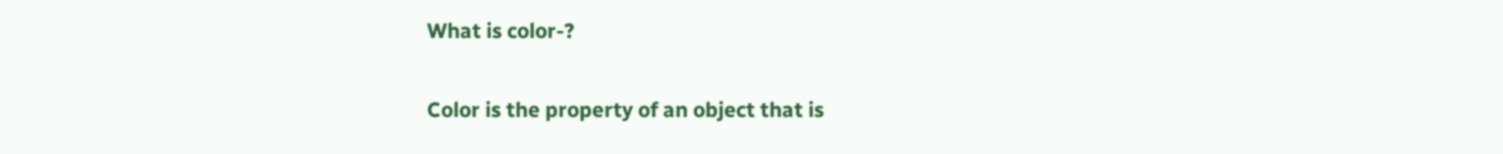What is color-?

Color is the property of an object that is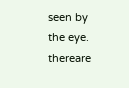seen by the eye. thereare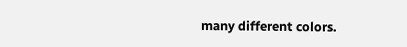many different colors.